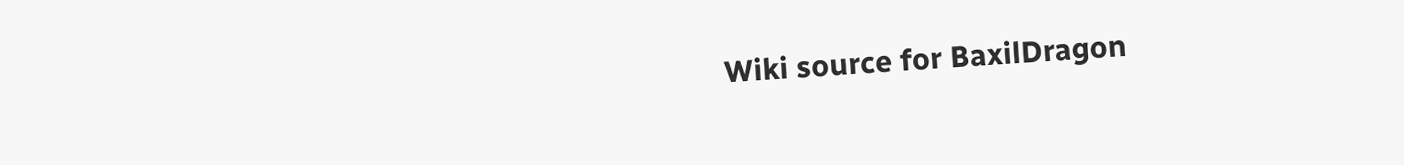Wiki source for BaxilDragon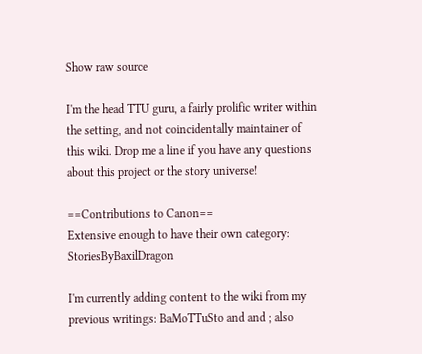Show raw source

I'm the head TTU guru, a fairly prolific writer within the setting, and not coincidentally maintainer of this wiki. Drop me a line if you have any questions about this project or the story universe!

==Contributions to Canon==
Extensive enough to have their own category: StoriesByBaxilDragon

I'm currently adding content to the wiki from my previous writings: BaMoTTuSto and and ; also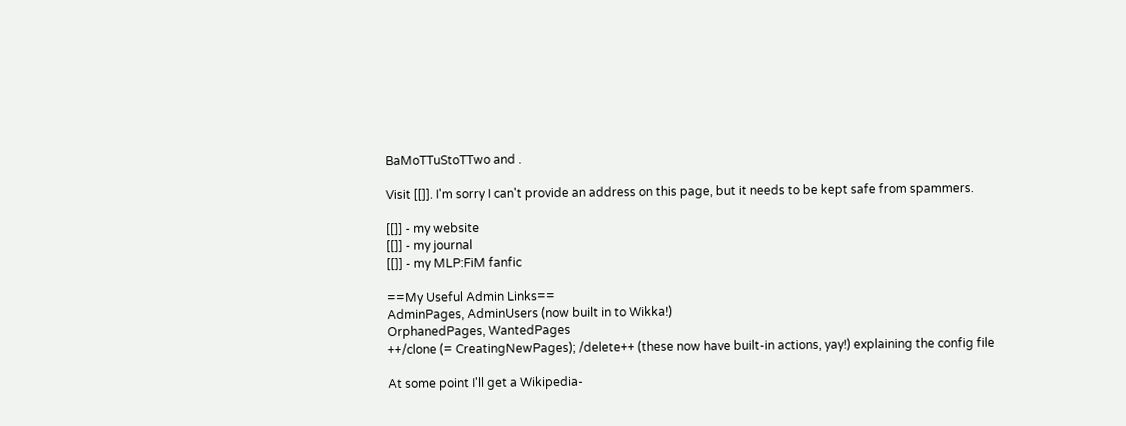BaMoTTuStoTTwo and .

Visit [[]]. I'm sorry I can't provide an address on this page, but it needs to be kept safe from spammers.

[[]] - my website
[[]] - my journal
[[]] - my MLP:FiM fanfic

==My Useful Admin Links==
AdminPages, AdminUsers (now built in to Wikka!)
OrphanedPages, WantedPages
++/clone (= CreatingNewPages); /delete++ (these now have built-in actions, yay!) explaining the config file

At some point I'll get a Wikipedia-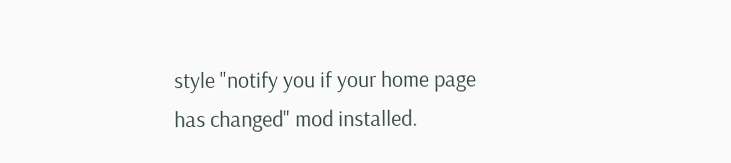style "notify you if your home page has changed" mod installed.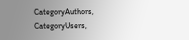CategoryAuthors, CategoryUsers,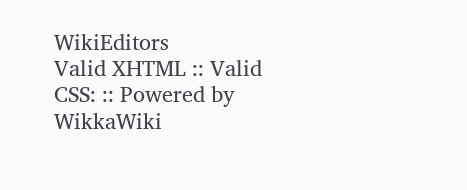WikiEditors
Valid XHTML :: Valid CSS: :: Powered by WikkaWiki